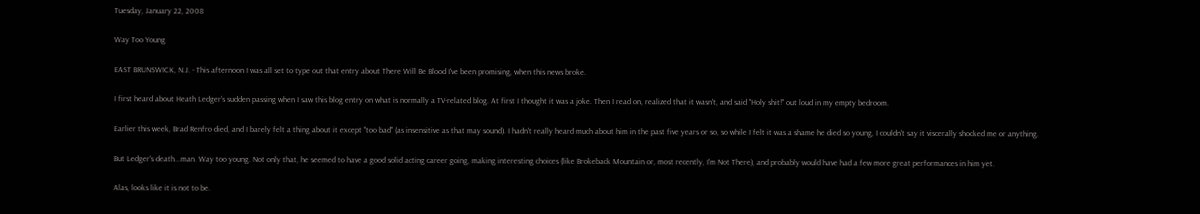Tuesday, January 22, 2008

Way Too Young

EAST BRUNSWICK, N.J. - This afternoon I was all set to type out that entry about There Will Be Blood I've been promising, when this news broke.

I first heard about Heath Ledger's sudden passing when I saw this blog entry on what is normally a TV-related blog. At first I thought it was a joke. Then I read on, realized that it wasn't, and said "Holy shit!" out loud in my empty bedroom.

Earlier this week, Brad Renfro died, and I barely felt a thing about it except "too bad" (as insensitive as that may sound). I hadn't really heard much about him in the past five years or so, so while I felt it was a shame he died so young, I couldn't say it viscerally shocked me or anything.

But Ledger's death...man. Way too young. Not only that, he seemed to have a good solid acting career going, making interesting choices (like Brokeback Mountain or, most recently, I'm Not There), and probably would have had a few more great performances in him yet.

Alas, looks like it is not to be.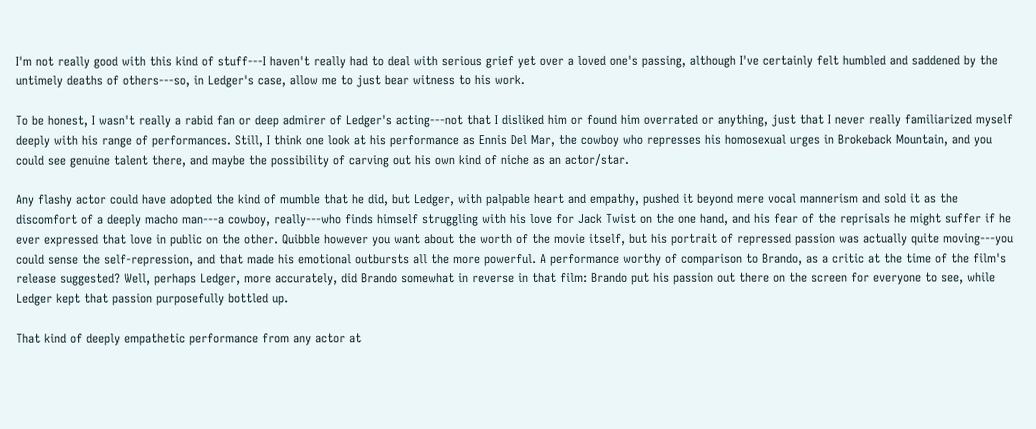I'm not really good with this kind of stuff---I haven't really had to deal with serious grief yet over a loved one's passing, although I've certainly felt humbled and saddened by the untimely deaths of others---so, in Ledger's case, allow me to just bear witness to his work.

To be honest, I wasn't really a rabid fan or deep admirer of Ledger's acting---not that I disliked him or found him overrated or anything, just that I never really familiarized myself deeply with his range of performances. Still, I think one look at his performance as Ennis Del Mar, the cowboy who represses his homosexual urges in Brokeback Mountain, and you could see genuine talent there, and maybe the possibility of carving out his own kind of niche as an actor/star.

Any flashy actor could have adopted the kind of mumble that he did, but Ledger, with palpable heart and empathy, pushed it beyond mere vocal mannerism and sold it as the discomfort of a deeply macho man---a cowboy, really---who finds himself struggling with his love for Jack Twist on the one hand, and his fear of the reprisals he might suffer if he ever expressed that love in public on the other. Quibble however you want about the worth of the movie itself, but his portrait of repressed passion was actually quite moving---you could sense the self-repression, and that made his emotional outbursts all the more powerful. A performance worthy of comparison to Brando, as a critic at the time of the film's release suggested? Well, perhaps Ledger, more accurately, did Brando somewhat in reverse in that film: Brando put his passion out there on the screen for everyone to see, while Ledger kept that passion purposefully bottled up.

That kind of deeply empathetic performance from any actor at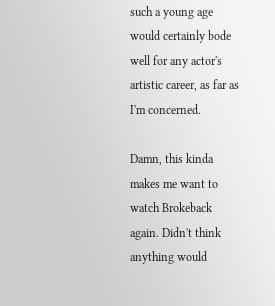such a young age would certainly bode well for any actor's artistic career, as far as I'm concerned.

Damn, this kinda makes me want to watch Brokeback again. Didn't think anything would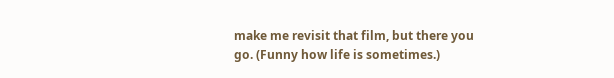make me revisit that film, but there you go. (Funny how life is sometimes.)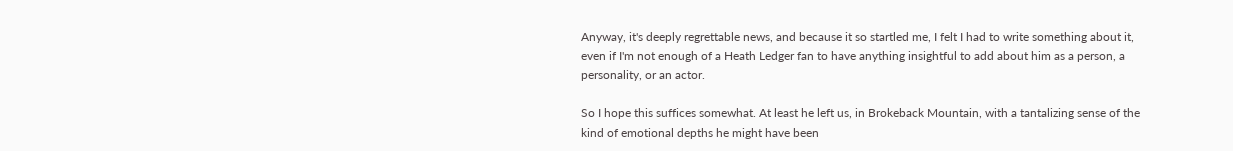Anyway, it's deeply regrettable news, and because it so startled me, I felt I had to write something about it, even if I'm not enough of a Heath Ledger fan to have anything insightful to add about him as a person, a personality, or an actor.

So I hope this suffices somewhat. At least he left us, in Brokeback Mountain, with a tantalizing sense of the kind of emotional depths he might have been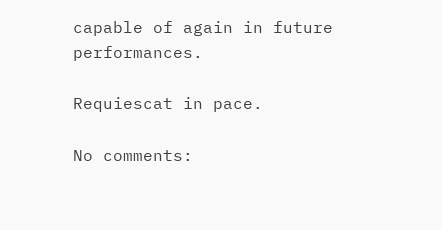capable of again in future performances.

Requiescat in pace.

No comments: